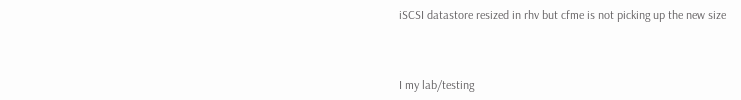iSCSI datastore resized in rhv but cfme is not picking up the new size



I my lab/testing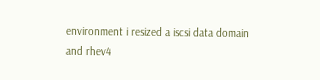environment i resized a iscsi data domain and rhev4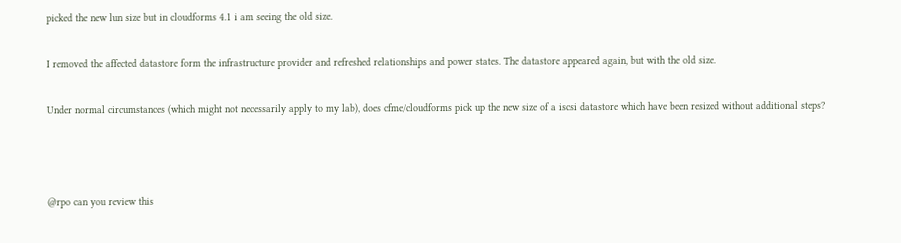picked the new lun size but in cloudforms 4.1 i am seeing the old size.

I removed the affected datastore form the infrastructure provider and refreshed relationships and power states. The datastore appeared again, but with the old size.

Under normal circumstances (which might not necessarily apply to my lab), does cfme/cloudforms pick up the new size of a iscsi datastore which have been resized without additional steps?



@rpo can you review this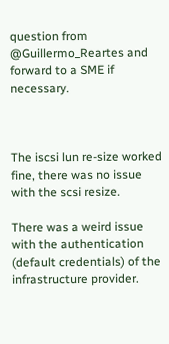question from @Guillermo_Reartes and forward to a SME if necessary.



The iscsi lun re-size worked fine, there was no issue with the scsi resize.

There was a weird issue with the authentication (default credentials) of the infrastructure provider.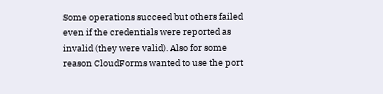Some operations succeed but others failed even if the credentials were reported as invalid (they were valid). Also for some reason CloudForms wanted to use the port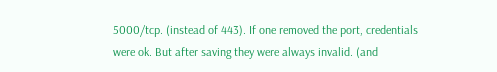5000/tcp. (instead of 443). If one removed the port, credentials were ok. But after saving they were always invalid. (and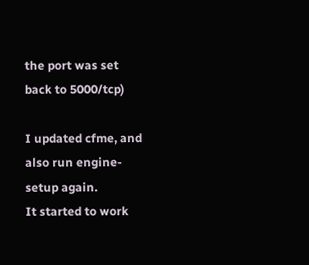the port was set back to 5000/tcp)

I updated cfme, and also run engine-setup again.
It started to work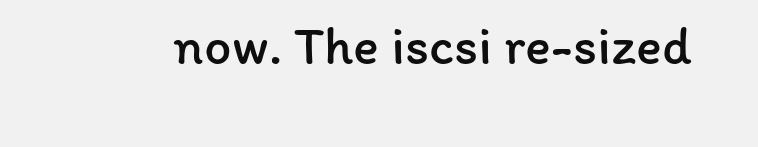now. The iscsi re-sized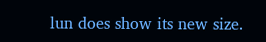lun does show its new size.